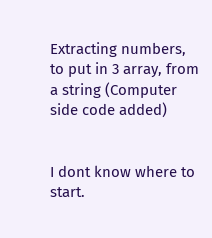Extracting numbers, to put in 3 array, from a string (Computer side code added)


I dont know where to start.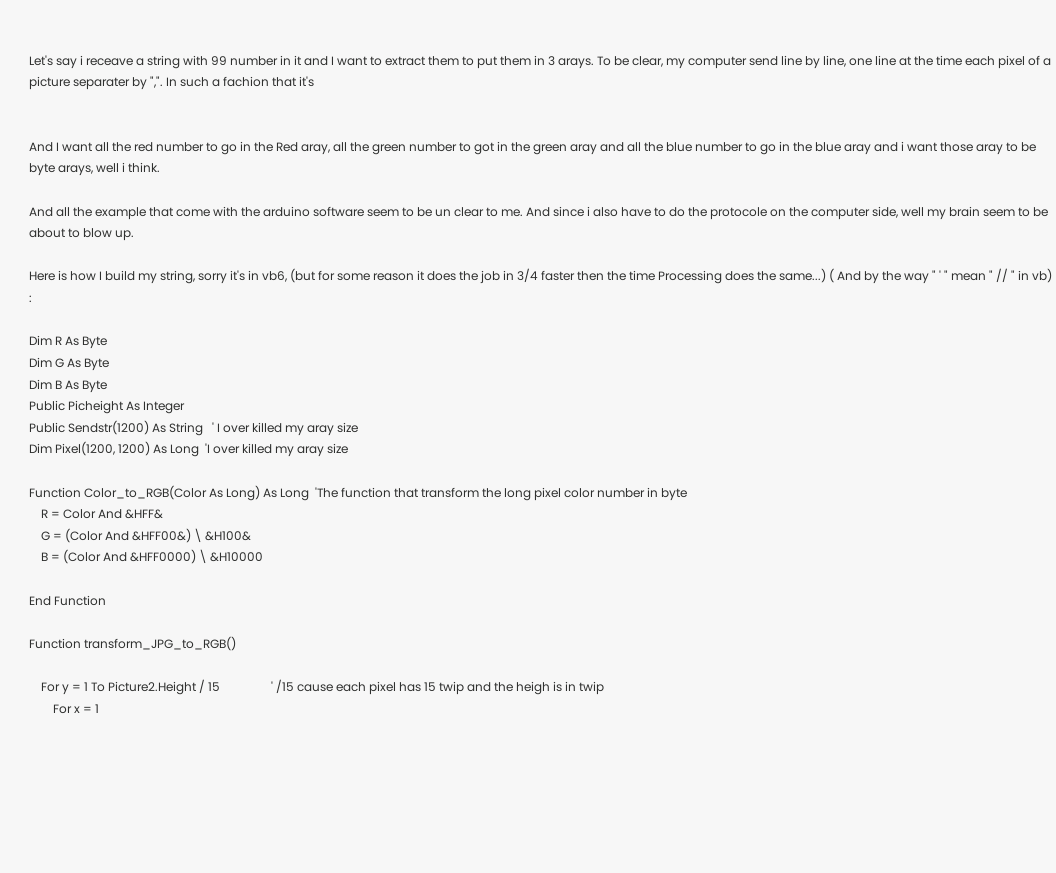Let's say i receave a string with 99 number in it and I want to extract them to put them in 3 arays. To be clear, my computer send line by line, one line at the time each pixel of a picture separater by ",". In such a fachion that it's


And I want all the red number to go in the Red aray, all the green number to got in the green aray and all the blue number to go in the blue aray and i want those aray to be byte arays, well i think.

And all the example that come with the arduino software seem to be un clear to me. And since i also have to do the protocole on the computer side, well my brain seem to be about to blow up.

Here is how I build my string, sorry it's in vb6, (but for some reason it does the job in 3/4 faster then the time Processing does the same...) ( And by the way " ' " mean " // " in vb) :

Dim R As Byte
Dim G As Byte
Dim B As Byte
Public Picheight As Integer
Public Sendstr(1200) As String   ' I over killed my aray size
Dim Pixel(1200, 1200) As Long  'I over killed my aray size

Function Color_to_RGB(Color As Long) As Long  'The function that transform the long pixel color number in byte
    R = Color And &HFF&
    G = (Color And &HFF00&) \ &H100&
    B = (Color And &HFF0000) \ &H10000

End Function

Function transform_JPG_to_RGB()

    For y = 1 To Picture2.Height / 15                 ' /15 cause each pixel has 15 twip and the heigh is in twip
        For x = 1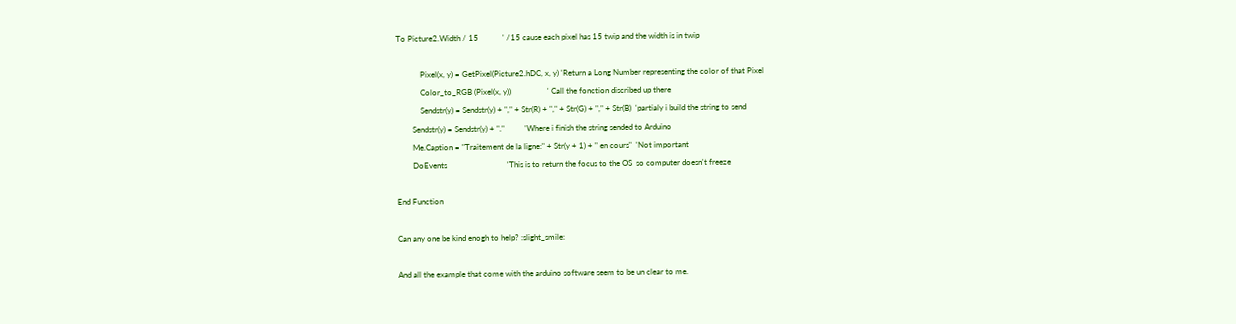To Picture2.Width / 15            ' /15 cause each pixel has 15 twip and the width is in twip

            Pixel(x, y) = GetPixel(Picture2.hDC, x, y) 'Return a Long Number representing the color of that Pixel
            Color_to_RGB (Pixel(x, y))                  ' Call the fonction discribed up there
            Sendstr(y) = Sendstr(y) + "," + Str(R) + "," + Str(G) + "," + Str(B)  'partialy i build the string to send
        Sendstr(y) = Sendstr(y) + "."          'Where i finish the string sended to Arduino
        Me.Caption = "Traitement de la ligne:" + Str(y + 1) + " en cours"  'Not important
        DoEvents                              'This is to return the focus to the OS  so computer doesn't freeze

End Function

Can any one be kind enogh to help? :slight_smile:

And all the example that come with the arduino software seem to be un clear to me.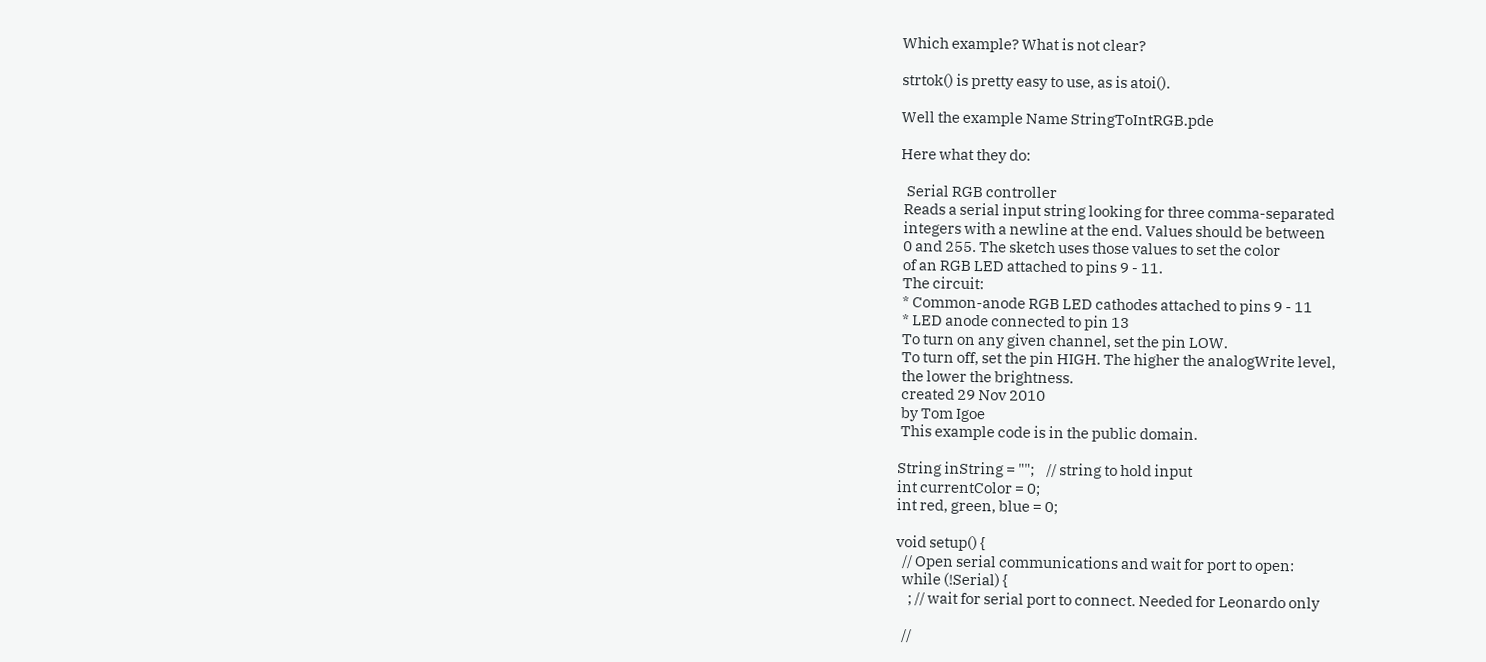Which example? What is not clear?

strtok() is pretty easy to use, as is atoi().

Well the example Name StringToIntRGB.pde

Here what they do:

  Serial RGB controller
 Reads a serial input string looking for three comma-separated
 integers with a newline at the end. Values should be between
 0 and 255. The sketch uses those values to set the color
 of an RGB LED attached to pins 9 - 11.
 The circuit:
 * Common-anode RGB LED cathodes attached to pins 9 - 11
 * LED anode connected to pin 13
 To turn on any given channel, set the pin LOW.
 To turn off, set the pin HIGH. The higher the analogWrite level,
 the lower the brightness.
 created 29 Nov 2010
 by Tom Igoe
 This example code is in the public domain.

String inString = "";    // string to hold input
int currentColor = 0;
int red, green, blue = 0;

void setup() {
  // Open serial communications and wait for port to open:
  while (!Serial) {
    ; // wait for serial port to connect. Needed for Leonardo only

  //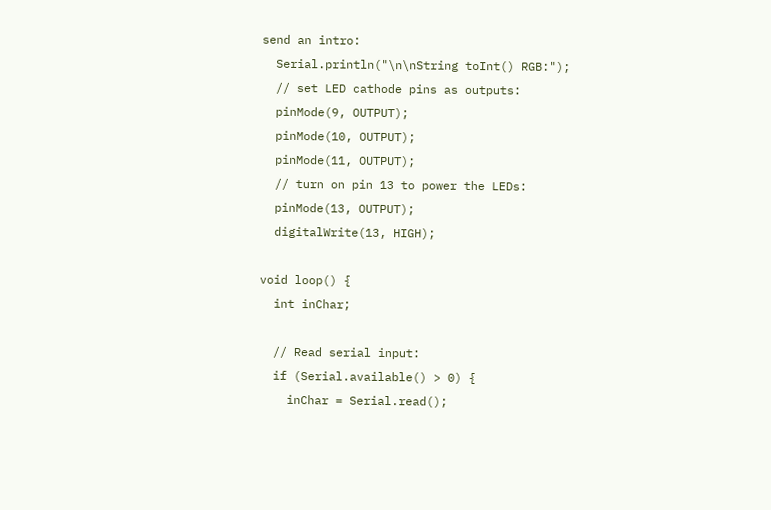send an intro:
  Serial.println("\n\nString toInt() RGB:");
  // set LED cathode pins as outputs:
  pinMode(9, OUTPUT);
  pinMode(10, OUTPUT);
  pinMode(11, OUTPUT);
  // turn on pin 13 to power the LEDs:
  pinMode(13, OUTPUT);
  digitalWrite(13, HIGH);

void loop() {
  int inChar;

  // Read serial input:
  if (Serial.available() > 0) {
    inChar = Serial.read();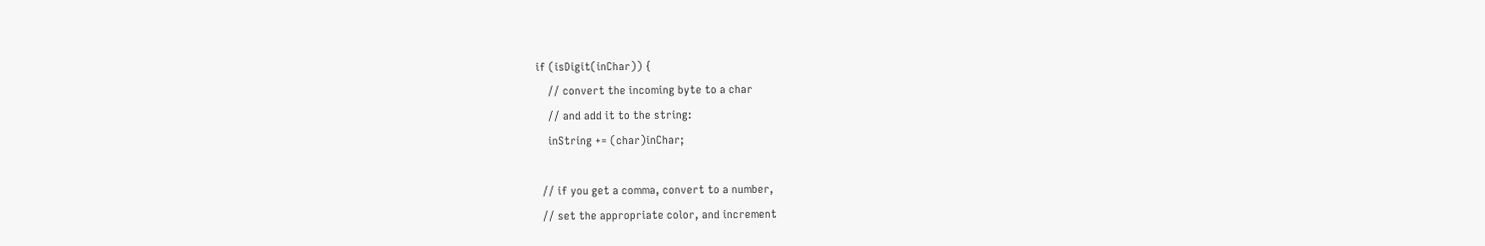if (isDigit(inChar)) {
    // convert the incoming byte to a char
    // and add it to the string:
    inString += (char)inChar;

  // if you get a comma, convert to a number,
  // set the appropriate color, and increment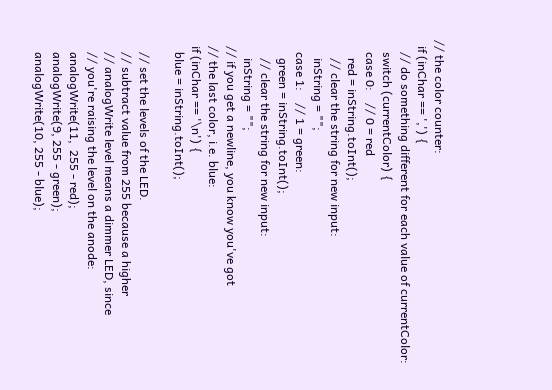// the color counter:
  if (inChar == ',') {
    // do something different for each value of currentColor:
    switch (currentColor) {
    case 0:    // 0 = red
      red = inString.toInt();
      // clear the string for new input:
      inString = "";
    case 1:    // 1 = green:
      green = inString.toInt();
      // clear the string for new input:
      inString = "";
  // if you get a newline, you know you've got
  // the last color, i.e. blue:
  if (inChar == '\n') {
    blue = inString.toInt();

    // set the levels of the LED.
    // subtract value from 255 because a higher
    // analogWrite level means a dimmer LED, since
    // you're raising the level on the anode:
    analogWrite(11,  255 - red);
    analogWrite(9, 255 - green);
    analogWrite(10, 255 - blue);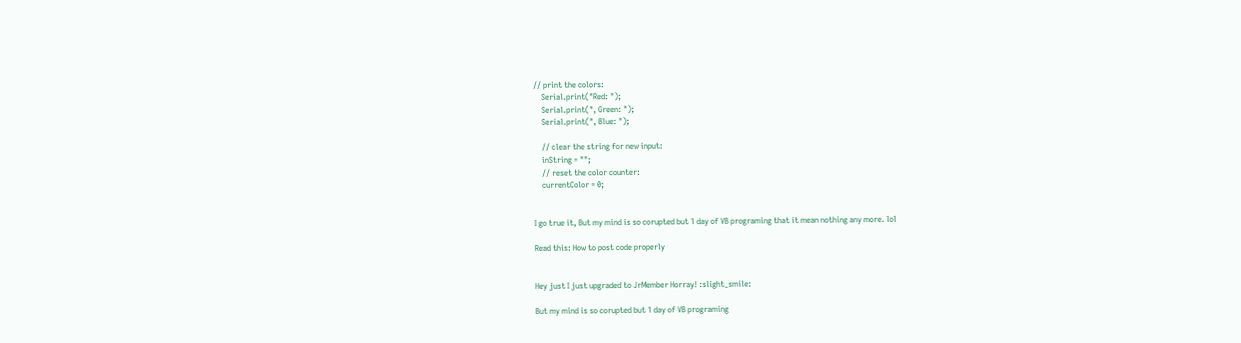// print the colors:
    Serial.print("Red: ");
    Serial.print(", Green: ");
    Serial.print(", Blue: ");

    // clear the string for new input:
    inString = "";
    // reset the color counter:
    currentColor = 0;


I go true it, But my mind is so corupted but 1 day of VB programing that it mean nothing any more. lol

Read this: How to post code properly


Hey just I just upgraded to JrMember Horray! :slight_smile:

But my mind is so corupted but 1 day of VB programing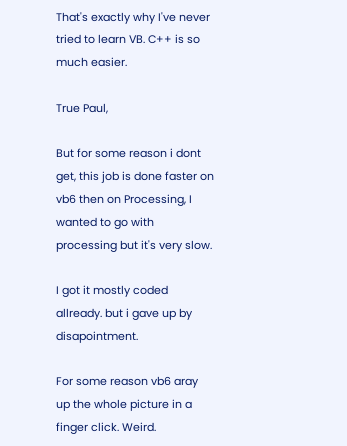That's exactly why I've never tried to learn VB. C++ is so much easier.

True Paul,

But for some reason i dont get, this job is done faster on vb6 then on Processing, I wanted to go with processing but it's very slow.

I got it mostly coded allready. but i gave up by disapointment.

For some reason vb6 aray up the whole picture in a finger click. Weird.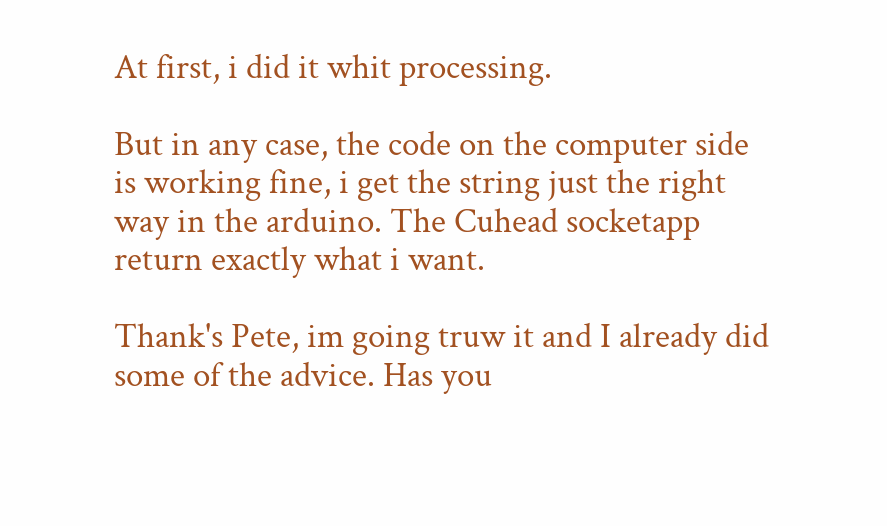At first, i did it whit processing.

But in any case, the code on the computer side is working fine, i get the string just the right way in the arduino. The Cuhead socketapp return exactly what i want.

Thank's Pete, im going truw it and I already did some of the advice. Has you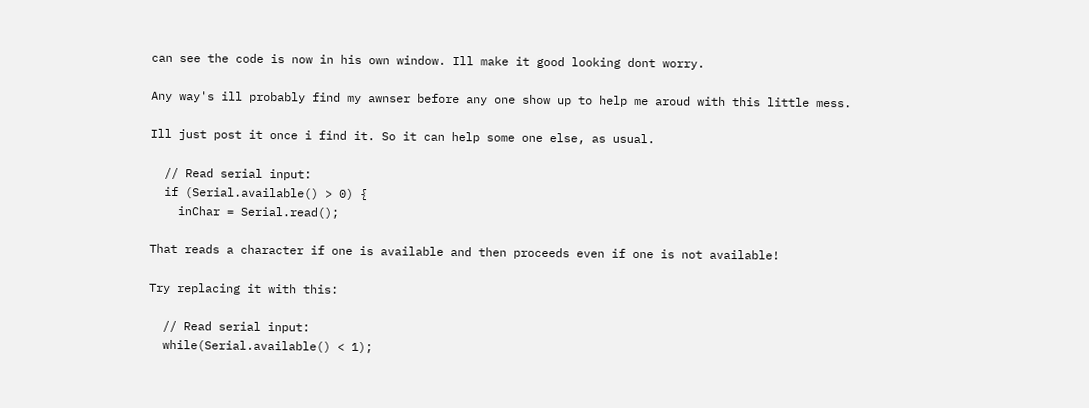can see the code is now in his own window. Ill make it good looking dont worry.

Any way's ill probably find my awnser before any one show up to help me aroud with this little mess.

Ill just post it once i find it. So it can help some one else, as usual.

  // Read serial input:
  if (Serial.available() > 0) {
    inChar = Serial.read();

That reads a character if one is available and then proceeds even if one is not available!

Try replacing it with this:

  // Read serial input:
  while(Serial.available() < 1);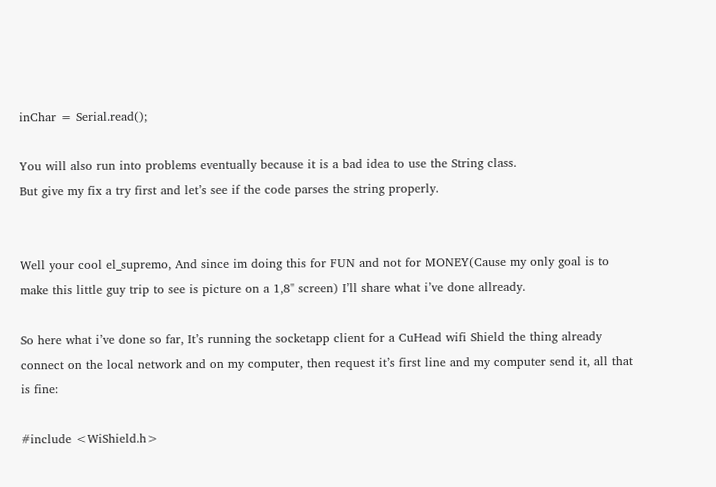inChar = Serial.read();

You will also run into problems eventually because it is a bad idea to use the String class.
But give my fix a try first and let’s see if the code parses the string properly.


Well your cool el_supremo, And since im doing this for FUN and not for MONEY(Cause my only goal is to make this little guy trip to see is picture on a 1,8" screen) I’ll share what i’ve done allready.

So here what i’ve done so far, It’s running the socketapp client for a CuHead wifi Shield the thing already connect on the local network and on my computer, then request it’s first line and my computer send it, all that is fine:

#include <WiShield.h>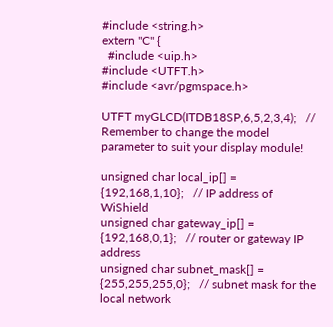#include <string.h>
extern "C" {
  #include <uip.h>
#include <UTFT.h>
#include <avr/pgmspace.h>

UTFT myGLCD(ITDB18SP,6,5,2,3,4);   // Remember to change the model parameter to suit your display module!

unsigned char local_ip[] = {192,168,1,10};   // IP address of WiShield
unsigned char gateway_ip[] = {192,168,0,1};   // router or gateway IP address
unsigned char subnet_mask[] = {255,255,255,0};   // subnet mask for the local network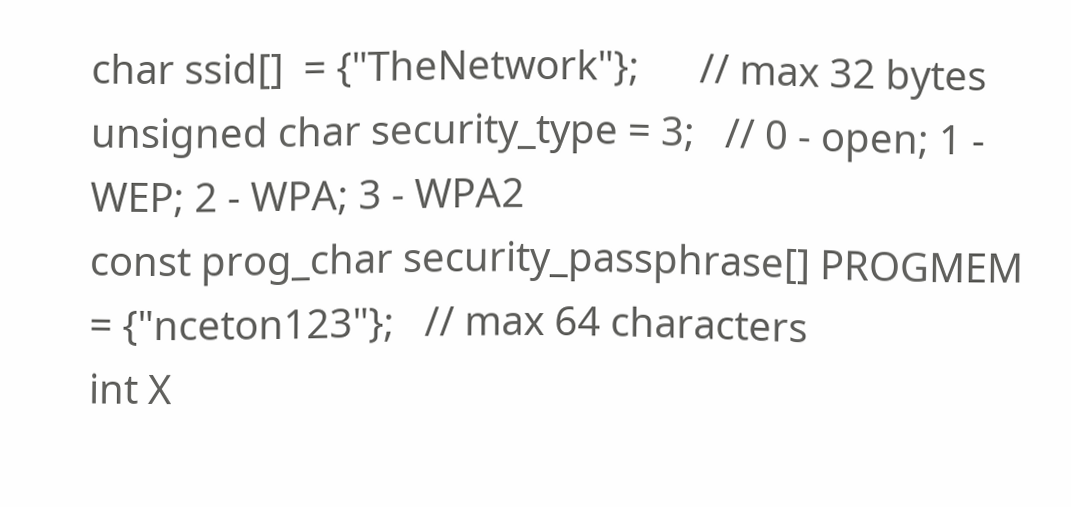char ssid[]  = {"TheNetwork"};      // max 32 bytes
unsigned char security_type = 3;   // 0 - open; 1 - WEP; 2 - WPA; 3 - WPA2
const prog_char security_passphrase[] PROGMEM = {"nceton123"};   // max 64 characters
int X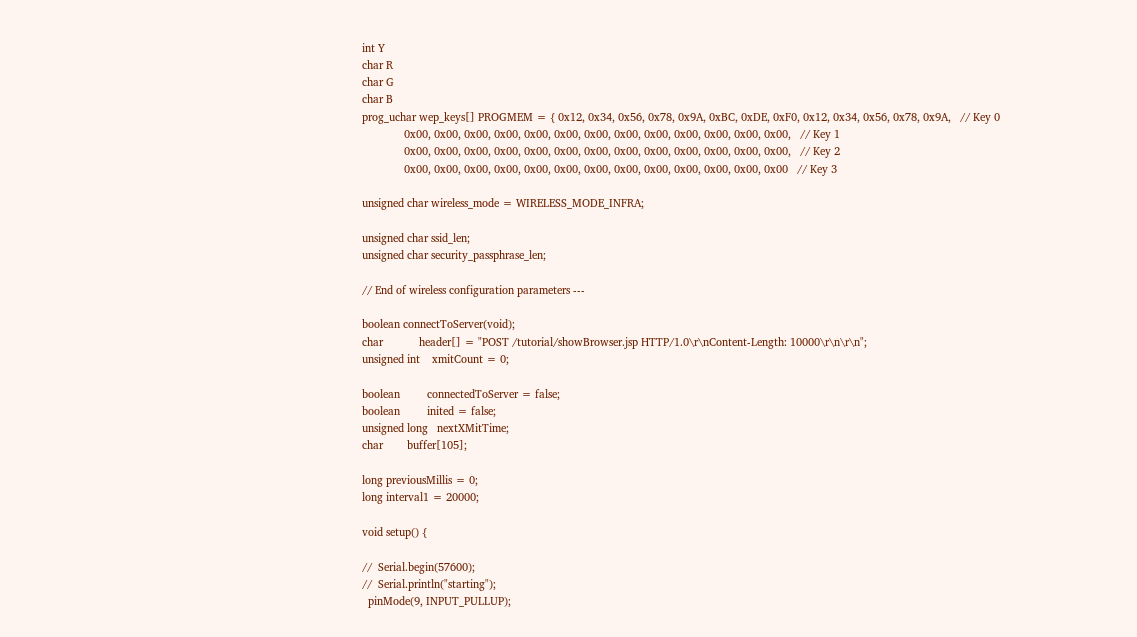int Y
char R
char G
char B
prog_uchar wep_keys[] PROGMEM = { 0x12, 0x34, 0x56, 0x78, 0x9A, 0xBC, 0xDE, 0xF0, 0x12, 0x34, 0x56, 0x78, 0x9A,   // Key 0
              0x00, 0x00, 0x00, 0x00, 0x00, 0x00, 0x00, 0x00, 0x00, 0x00, 0x00, 0x00, 0x00,   // Key 1
              0x00, 0x00, 0x00, 0x00, 0x00, 0x00, 0x00, 0x00, 0x00, 0x00, 0x00, 0x00, 0x00,   // Key 2
              0x00, 0x00, 0x00, 0x00, 0x00, 0x00, 0x00, 0x00, 0x00, 0x00, 0x00, 0x00, 0x00   // Key 3

unsigned char wireless_mode = WIRELESS_MODE_INFRA;

unsigned char ssid_len;
unsigned char security_passphrase_len;

// End of wireless configuration parameters ---

boolean connectToServer(void);
char            header[] = "POST /tutorial/showBrowser.jsp HTTP/1.0\r\nContent-Length: 10000\r\n\r\n";
unsigned int    xmitCount = 0;

boolean         connectedToServer = false;
boolean         inited = false;
unsigned long   nextXMitTime;
char        buffer[105];

long previousMillis = 0;
long interval1 = 20000;

void setup() {

//  Serial.begin(57600);
//  Serial.println("starting");
  pinMode(9, INPUT_PULLUP);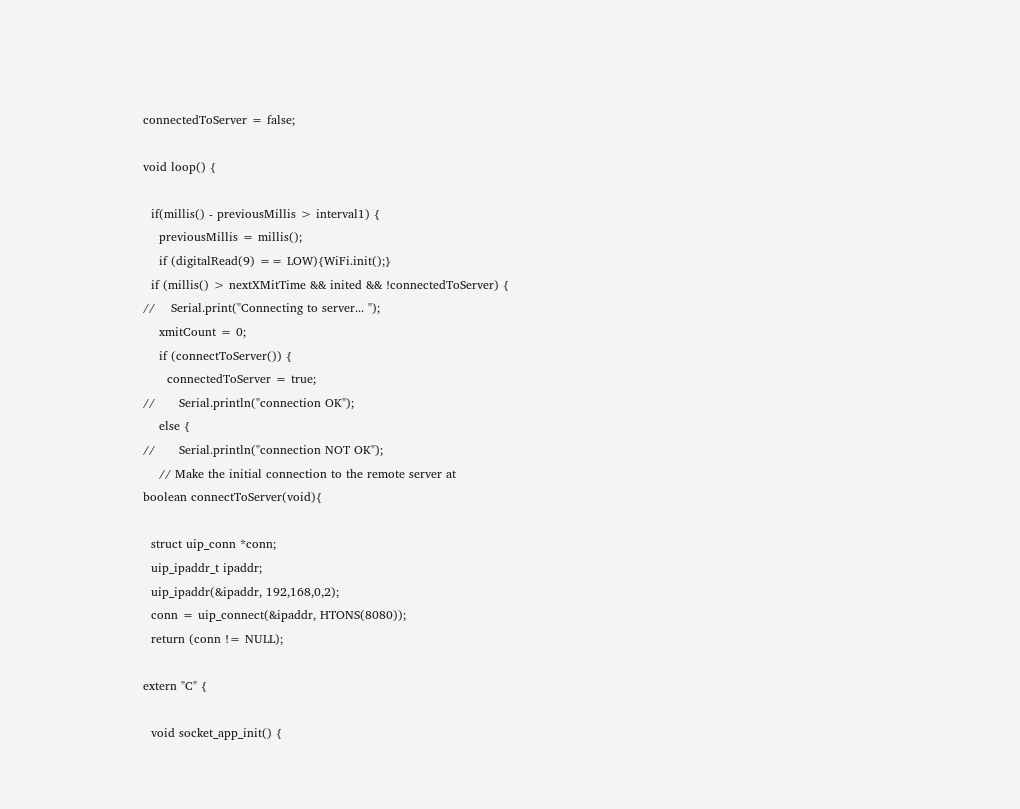connectedToServer = false;

void loop() {

  if(millis() - previousMillis > interval1) {
    previousMillis = millis();
    if (digitalRead(9) == LOW){WiFi.init();}
  if (millis() > nextXMitTime && inited && !connectedToServer) {
//    Serial.print("Connecting to server... ");
    xmitCount = 0;
    if (connectToServer()) {
      connectedToServer = true;
//      Serial.println("connection OK");
    else {
//      Serial.println("connection NOT OK");
    // Make the initial connection to the remote server at
boolean connectToServer(void){

  struct uip_conn *conn;
  uip_ipaddr_t ipaddr;
  uip_ipaddr(&ipaddr, 192,168,0,2);
  conn = uip_connect(&ipaddr, HTONS(8080));
  return (conn != NULL);

extern "C" {

  void socket_app_init() {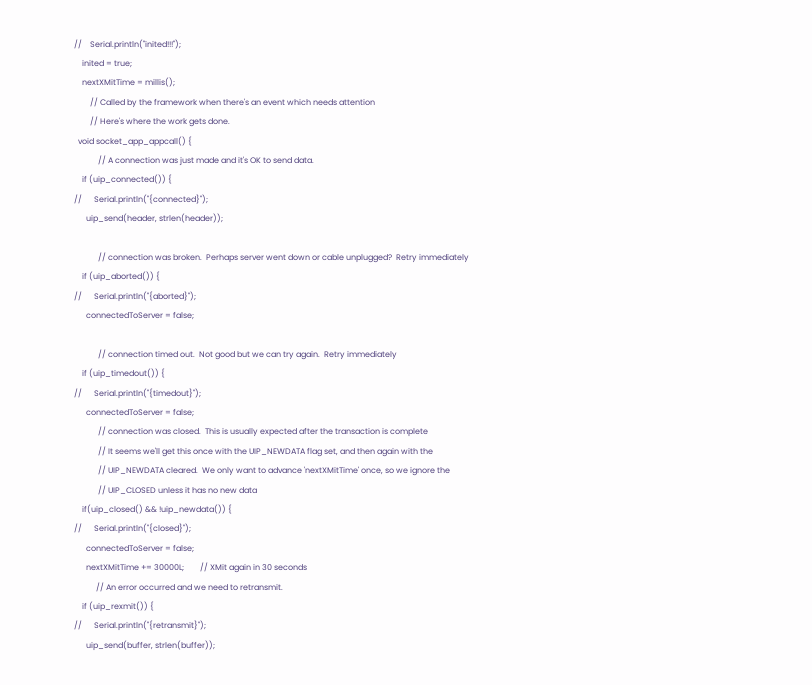//    Serial.println("inited!!!");
    inited = true;
    nextXMitTime = millis();
        // Called by the framework when there's an event which needs attention
        // Here's where the work gets done.
  void socket_app_appcall() {
            // A connection was just made and it's OK to send data.
    if (uip_connected()) {
//      Serial.println("{connected}");
      uip_send(header, strlen(header));

            // connection was broken.  Perhaps server went down or cable unplugged?  Retry immediately
    if (uip_aborted()) {
//      Serial.println("{aborted}");
      connectedToServer = false;

            // connection timed out.  Not good but we can try again.  Retry immediately
    if (uip_timedout()) {
//      Serial.println("{timedout}");
      connectedToServer = false;
            // connection was closed.  This is usually expected after the transaction is complete
            // It seems we'll get this once with the UIP_NEWDATA flag set, and then again with the
            // UIP_NEWDATA cleared.  We only want to advance 'nextXMitTime' once, so we ignore the
            // UIP_CLOSED unless it has no new data
    if(uip_closed() && !uip_newdata()) {
//      Serial.println("{closed}");
      connectedToServer = false;
      nextXMitTime += 30000L;        // XMit again in 30 seconds
           // An error occurred and we need to retransmit.
    if (uip_rexmit()) {
//      Serial.println("{retransmit}");
      uip_send(buffer, strlen(buffer));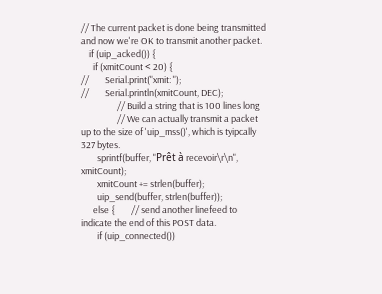// The current packet is done being transmitted and now we're OK to transmit another packet.
    if (uip_acked()) {
      if (xmitCount < 20) {
//        Serial.print("xmit: ");
//        Serial.println(xmitCount, DEC);
                  // Build a string that is 100 lines long
                  // We can actually transmit a packet up to the size of 'uip_mss()', which is tyipcally 327 bytes.
        sprintf(buffer, "Prêt à recevoir\r\n", xmitCount);
        xmitCount += strlen(buffer);
        uip_send(buffer, strlen(buffer));
      else {        // send another linefeed to indicate the end of this POST data.
        if (uip_connected())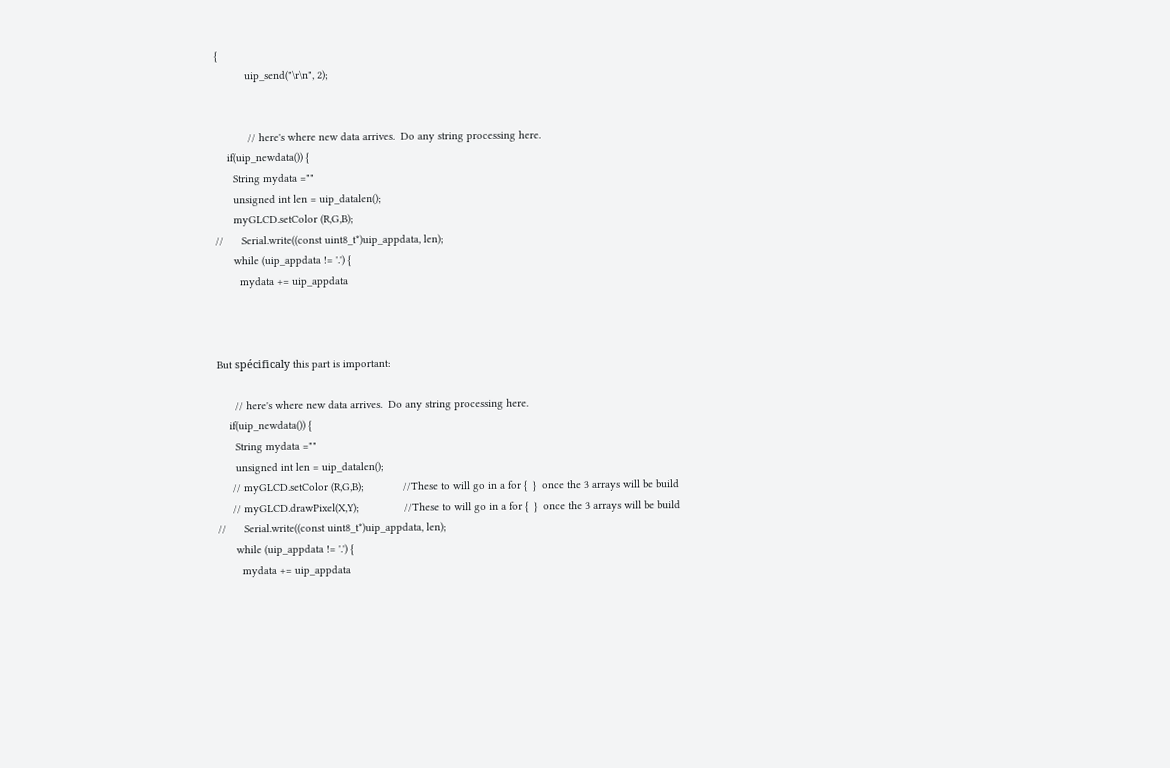{
          uip_send("\r\n", 2);


           // here's where new data arrives.  Do any string processing here.
    if(uip_newdata()) {
      String mydata =""
      unsigned int len = uip_datalen();
      myGLCD.setColor (R,G,B);
//      Serial.write((const uint8_t*)uip_appdata, len);
      while (uip_appdata != '.') {
        mydata += uip_appdata



But spécificaly this part is important:

      // here's where new data arrives.  Do any string processing here.
    if(uip_newdata()) {
      String mydata =""
      unsigned int len = uip_datalen();
     // myGLCD.setColor (R,G,B);             //These to will go in a for {  }  once the 3 arrays will be build
     // myGLCD.drawPixel(X,Y);               //These to will go in a for {  }  once the 3 arrays will be build
//      Serial.write((const uint8_t*)uip_appdata, len);
      while (uip_appdata != '.') {
        mydata += uip_appdata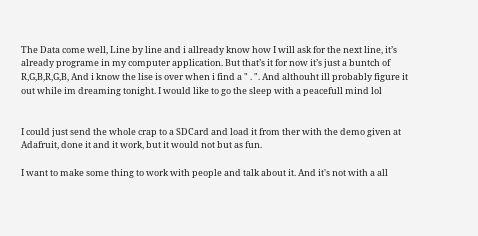The Data come well, Line by line and i allready know how I will ask for the next line, it’s already programe in my computer application. But that’s it for now it’s just a buntch of R,G,B,R,G,B, And i know the lise is over when i find a " . ". And althouht ill probably figure it out while im dreaming tonight. I would like to go the sleep with a peacefull mind lol


I could just send the whole crap to a SDCard and load it from ther with the demo given at Adafruit, done it and it work, but it would not but as fun.

I want to make some thing to work with people and talk about it. And it's not with a all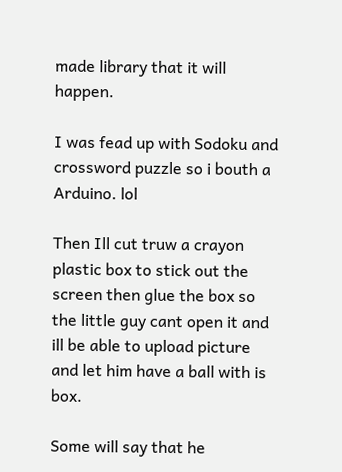made library that it will happen.

I was fead up with Sodoku and crossword puzzle so i bouth a Arduino. lol

Then Ill cut truw a crayon plastic box to stick out the screen then glue the box so the little guy cant open it and ill be able to upload picture and let him have a ball with is box.

Some will say that he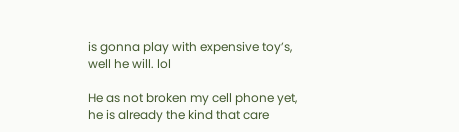is gonna play with expensive toy’s, well he will. lol

He as not broken my cell phone yet, he is already the kind that care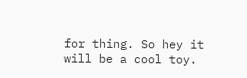for thing. So hey it will be a cool toy.